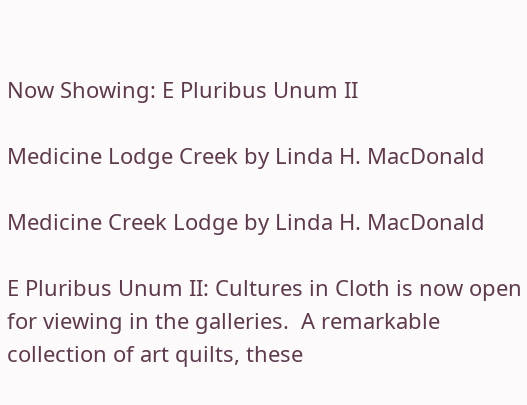Now Showing: E Pluribus Unum II

Medicine Lodge Creek by Linda H. MacDonald

Medicine Creek Lodge by Linda H. MacDonald

E Pluribus Unum II: Cultures in Cloth is now open for viewing in the galleries.  A remarkable collection of art quilts, these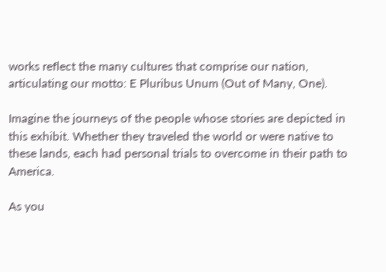works reflect the many cultures that comprise our nation, articulating our motto: E Pluribus Unum (Out of Many, One).

Imagine the journeys of the people whose stories are depicted in this exhibit. Whether they traveled the world or were native to these lands, each had personal trials to overcome in their path to America.

As you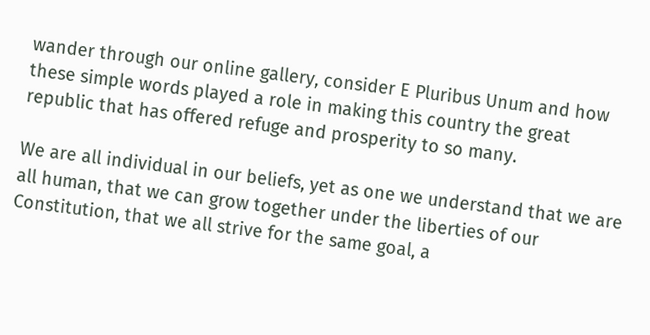wander through our online gallery, consider E Pluribus Unum and how these simple words played a role in making this country the great republic that has offered refuge and prosperity to so many.

We are all individual in our beliefs, yet as one we understand that we are all human, that we can grow together under the liberties of our Constitution, that we all strive for the same goal, a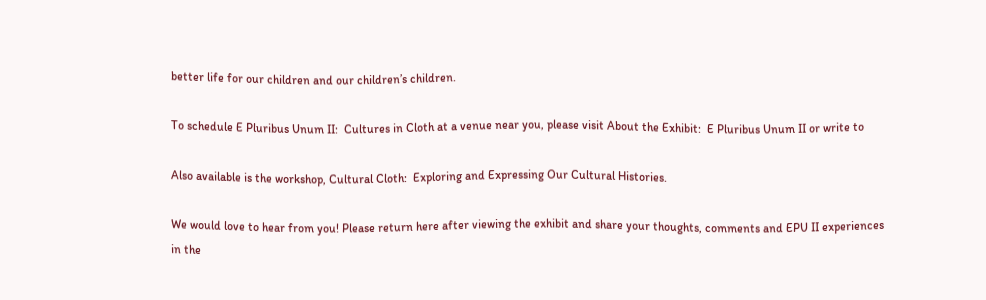better life for our children and our children’s children.

To schedule E Pluribus Unum II:  Cultures in Cloth at a venue near you, please visit About the Exhibit:  E Pluribus Unum II or write to

Also available is the workshop, Cultural Cloth:  Exploring and Expressing Our Cultural Histories.

We would love to hear from you! Please return here after viewing the exhibit and share your thoughts, comments and EPU II experiences in the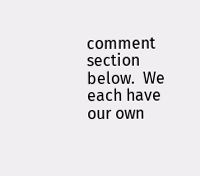comment section below.  We each have our own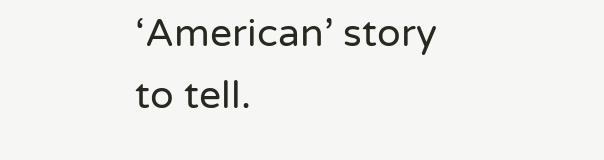‘American’ story to tell.